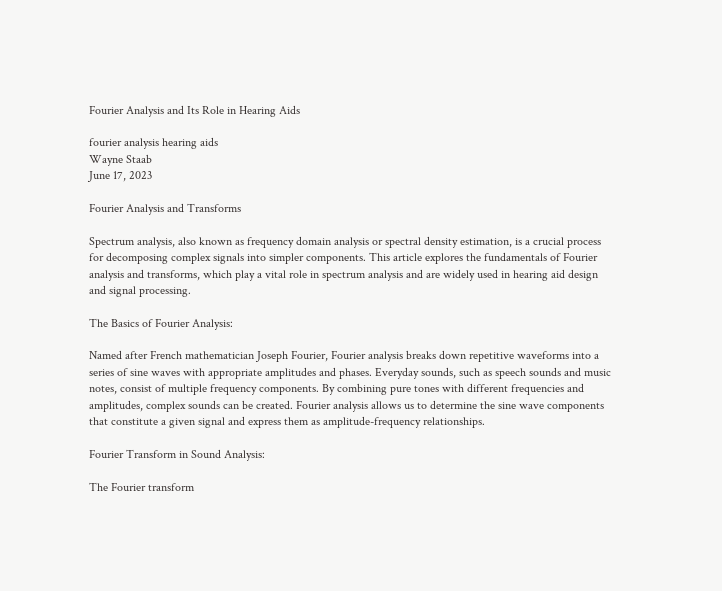Fourier Analysis and Its Role in Hearing Aids

fourier analysis hearing aids
Wayne Staab
June 17, 2023

Fourier Analysis and Transforms

Spectrum analysis, also known as frequency domain analysis or spectral density estimation, is a crucial process for decomposing complex signals into simpler components. This article explores the fundamentals of Fourier analysis and transforms, which play a vital role in spectrum analysis and are widely used in hearing aid design and signal processing.

The Basics of Fourier Analysis:

Named after French mathematician Joseph Fourier, Fourier analysis breaks down repetitive waveforms into a series of sine waves with appropriate amplitudes and phases. Everyday sounds, such as speech sounds and music notes, consist of multiple frequency components. By combining pure tones with different frequencies and amplitudes, complex sounds can be created. Fourier analysis allows us to determine the sine wave components that constitute a given signal and express them as amplitude-frequency relationships.

Fourier Transform in Sound Analysis:

The Fourier transform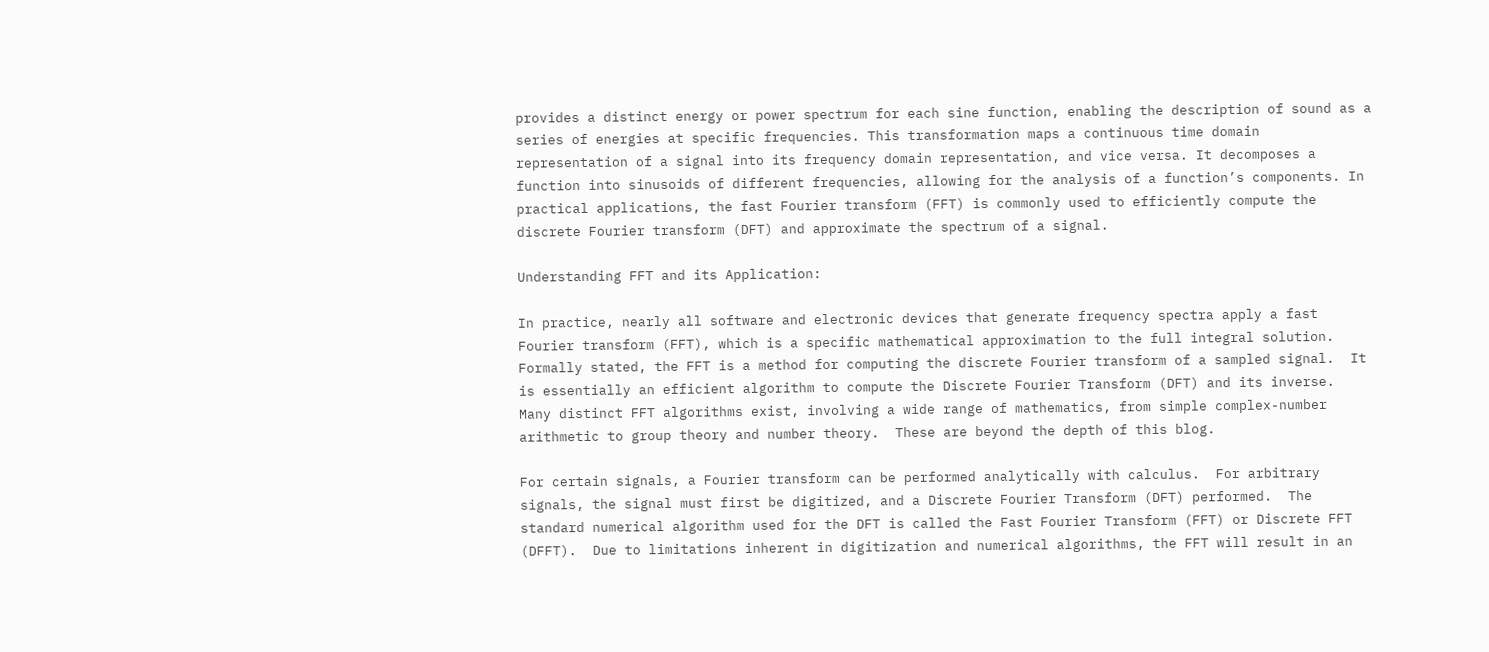provides a distinct energy or power spectrum for each sine function, enabling the description of sound as a series of energies at specific frequencies. This transformation maps a continuous time domain representation of a signal into its frequency domain representation, and vice versa. It decomposes a function into sinusoids of different frequencies, allowing for the analysis of a function’s components. In practical applications, the fast Fourier transform (FFT) is commonly used to efficiently compute the discrete Fourier transform (DFT) and approximate the spectrum of a signal.

Understanding FFT and its Application:

In practice, nearly all software and electronic devices that generate frequency spectra apply a fast Fourier transform (FFT), which is a specific mathematical approximation to the full integral solution.  Formally stated, the FFT is a method for computing the discrete Fourier transform of a sampled signal.  It is essentially an efficient algorithm to compute the Discrete Fourier Transform (DFT) and its inverse.  Many distinct FFT algorithms exist, involving a wide range of mathematics, from simple complex-number arithmetic to group theory and number theory.  These are beyond the depth of this blog.

For certain signals, a Fourier transform can be performed analytically with calculus.  For arbitrary signals, the signal must first be digitized, and a Discrete Fourier Transform (DFT) performed.  The standard numerical algorithm used for the DFT is called the Fast Fourier Transform (FFT) or Discrete FFT (DFFT).  Due to limitations inherent in digitization and numerical algorithms, the FFT will result in an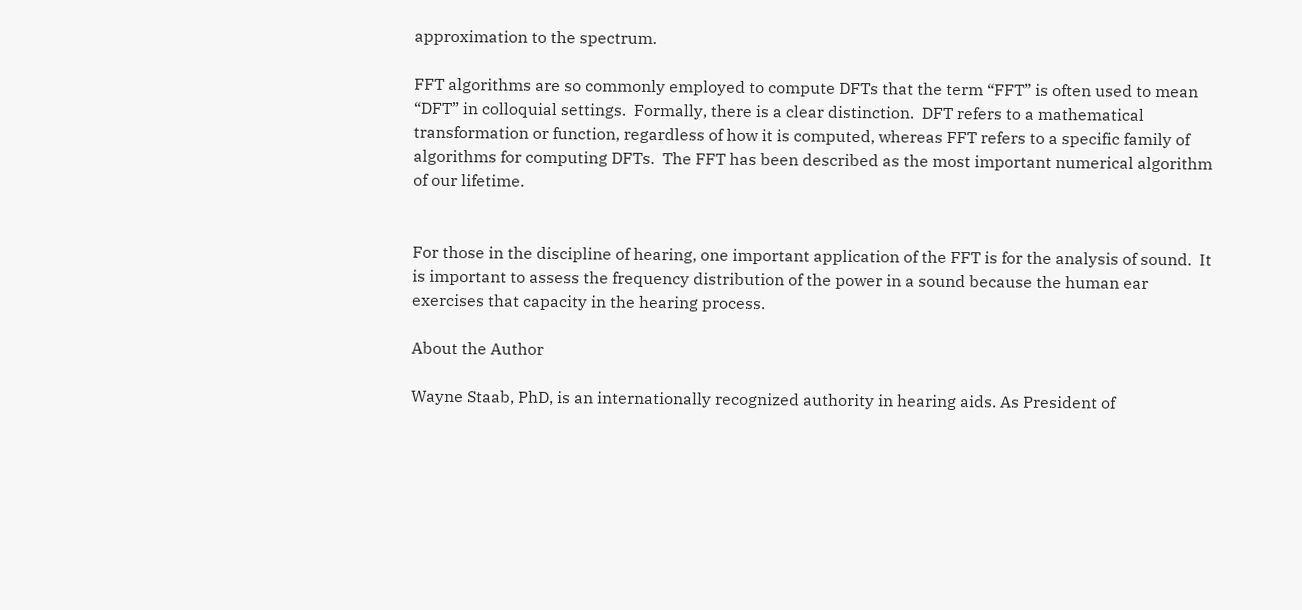approximation to the spectrum.

FFT algorithms are so commonly employed to compute DFTs that the term “FFT” is often used to mean “DFT” in colloquial settings.  Formally, there is a clear distinction.  DFT refers to a mathematical transformation or function, regardless of how it is computed, whereas FFT refers to a specific family of algorithms for computing DFTs.  The FFT has been described as the most important numerical algorithm of our lifetime.


For those in the discipline of hearing, one important application of the FFT is for the analysis of sound.  It is important to assess the frequency distribution of the power in a sound because the human ear exercises that capacity in the hearing process.

About the Author

Wayne Staab, PhD, is an internationally recognized authority in hearing aids. As President of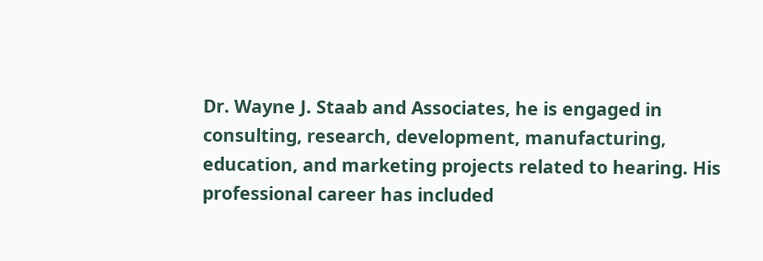Dr. Wayne J. Staab and Associates, he is engaged in consulting, research, development, manufacturing, education, and marketing projects related to hearing. His professional career has included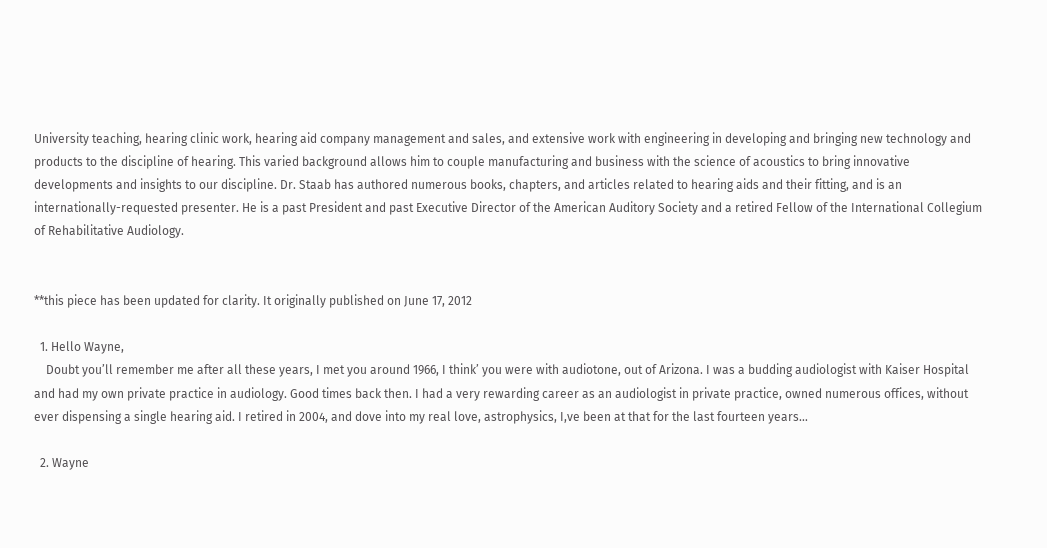University teaching, hearing clinic work, hearing aid company management and sales, and extensive work with engineering in developing and bringing new technology and products to the discipline of hearing. This varied background allows him to couple manufacturing and business with the science of acoustics to bring innovative developments and insights to our discipline. Dr. Staab has authored numerous books, chapters, and articles related to hearing aids and their fitting, and is an internationally-requested presenter. He is a past President and past Executive Director of the American Auditory Society and a retired Fellow of the International Collegium of Rehabilitative Audiology.


**this piece has been updated for clarity. It originally published on June 17, 2012

  1. Hello Wayne,
    Doubt you’ll remember me after all these years, I met you around 1966, I think’ you were with audiotone, out of Arizona. I was a budding audiologist with Kaiser Hospital and had my own private practice in audiology. Good times back then. I had a very rewarding career as an audiologist in private practice, owned numerous offices, without ever dispensing a single hearing aid. I retired in 2004, and dove into my real love, astrophysics, I,ve been at that for the last fourteen years…

  2. Wayne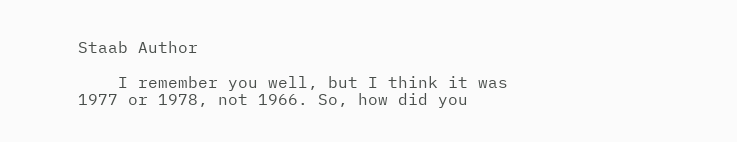Staab Author

    I remember you well, but I think it was 1977 or 1978, not 1966. So, how did you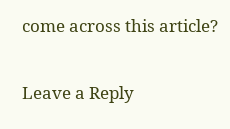come across this article?


Leave a Reply